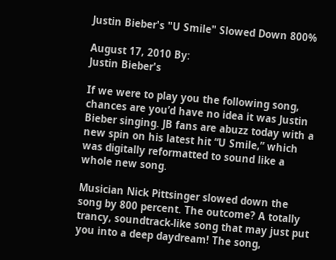Justin Bieber's "U Smile" Slowed Down 800%

August 17, 2010 By:
Justin Bieber's

If we were to play you the following song, chances are you’d have no idea it was Justin Bieber singing. JB fans are abuzz today with a new spin on his latest hit “U Smile,” which was digitally reformatted to sound like a whole new song.

Musician Nick Pittsinger slowed down the song by 800 percent. The outcome? A totally trancy, soundtrack-like song that may just put you into a deep daydream! The song,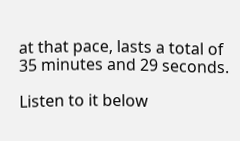at that pace, lasts a total of 35 minutes and 29 seconds.

Listen to it below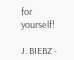for yourself!

J. BIEBZ -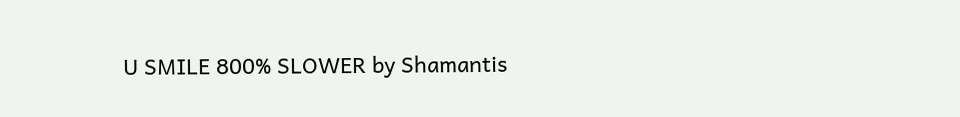U SMILE 800% SLOWER by Shamantis